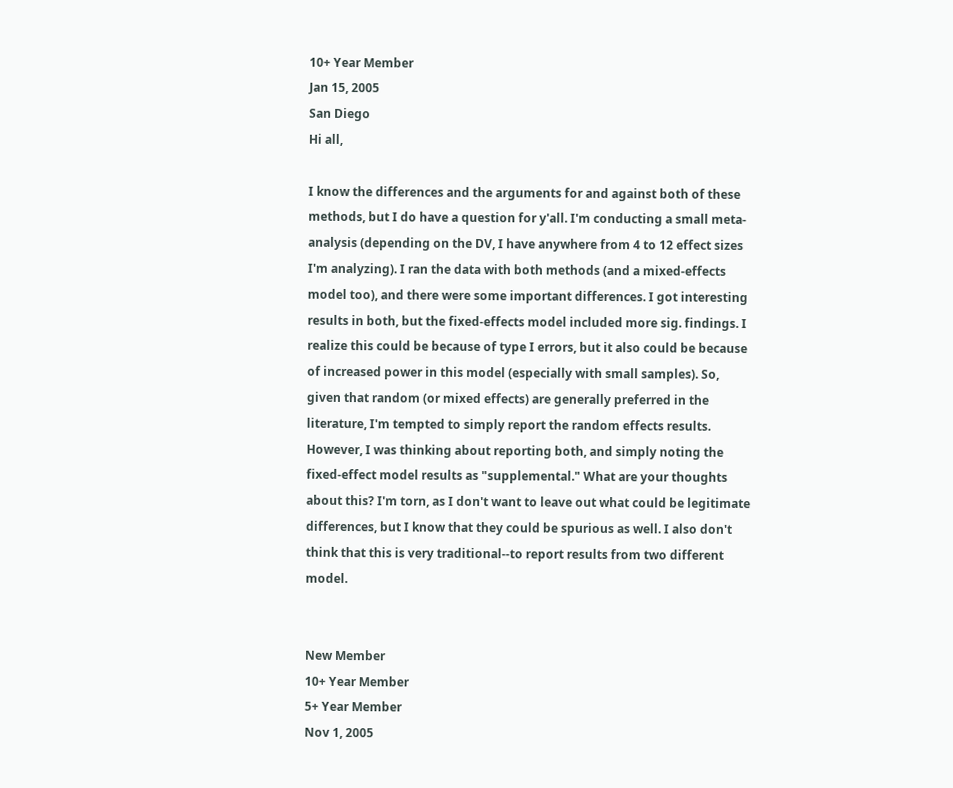10+ Year Member
Jan 15, 2005
San Diego
Hi all,

I know the differences and the arguments for and against both of these methods, but I do have a question for y'all. I'm conducting a small meta-analysis (depending on the DV, I have anywhere from 4 to 12 effect sizes I'm analyzing). I ran the data with both methods (and a mixed-effects model too), and there were some important differences. I got interesting results in both, but the fixed-effects model included more sig. findings. I realize this could be because of type I errors, but it also could be because of increased power in this model (especially with small samples). So, given that random (or mixed effects) are generally preferred in the literature, I'm tempted to simply report the random effects results. However, I was thinking about reporting both, and simply noting the fixed-effect model results as "supplemental." What are your thoughts about this? I'm torn, as I don't want to leave out what could be legitimate differences, but I know that they could be spurious as well. I also don't think that this is very traditional--to report results from two different model.


New Member
10+ Year Member
5+ Year Member
Nov 1, 2005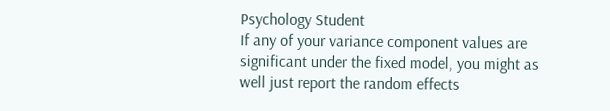Psychology Student
If any of your variance component values are significant under the fixed model, you might as well just report the random effects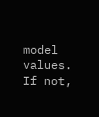model values. If not,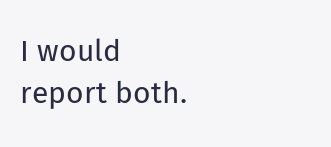I would report both.